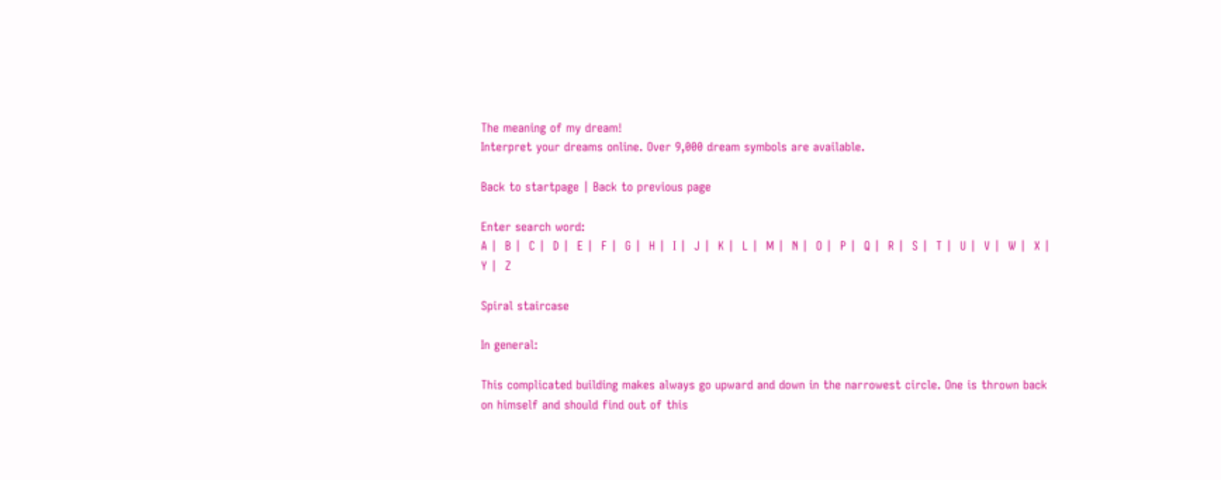The meaning of my dream!
Interpret your dreams online. Over 9,000 dream symbols are available.

Back to startpage | Back to previous page

Enter search word:
A |  B |  C |  D |  E |  F |  G |  H |  I |  J |  K |  L |  M |  N |  O |  P |  Q |  R |  S |  T |  U |  V |  W |  X |  Y |  Z

Spiral staircase

In general:

This complicated building makes always go upward and down in the narrowest circle. One is thrown back on himself and should find out of this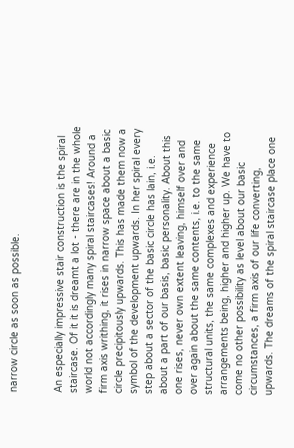narrow circle as soon as possible.


An especially impressive stair construction is the spiral staircase. Of it it is dreamt a lot - there are in the whole world not accordingly many spiral staircases! Around a firm axis writhing, it rises in narrow space about a basic circle precipitously upwards. This has made them now a symbol of the development upwards. In her spiral every step about a sector of the basic circle has lain, i.e. about a part of our basis, basic personality. About this one rises, never own extent leaving, himself over and over again about the same contents, i.e. to the same structural units, the same complexes and experience arrangements being, higher and higher up. We have to come no other possibility as level about our basic circumstances, a firm axis of our life converting, upwards. The dreams of the spiral staircase place one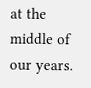at the middle of our years.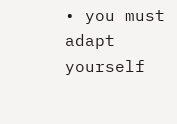• you must adapt yourself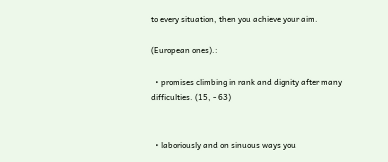to every situation, then you achieve your aim.

(European ones).:

  • promises climbing in rank and dignity after many difficulties. (15, - 63)


  • laboriously and on sinuous ways you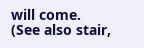will come.
(See also stair,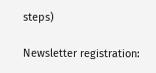steps)

Newsletter registration: